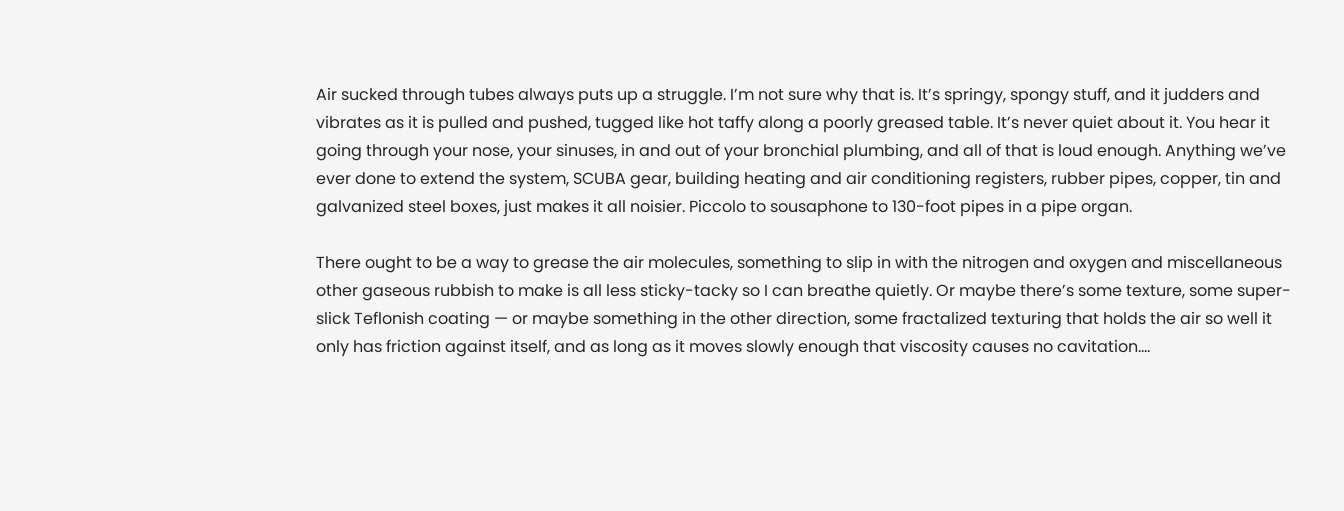Air sucked through tubes always puts up a struggle. I’m not sure why that is. It’s springy, spongy stuff, and it judders and vibrates as it is pulled and pushed, tugged like hot taffy along a poorly greased table. It’s never quiet about it. You hear it going through your nose, your sinuses, in and out of your bronchial plumbing, and all of that is loud enough. Anything we’ve ever done to extend the system, SCUBA gear, building heating and air conditioning registers, rubber pipes, copper, tin and galvanized steel boxes, just makes it all noisier. Piccolo to sousaphone to 130-foot pipes in a pipe organ.

There ought to be a way to grease the air molecules, something to slip in with the nitrogen and oxygen and miscellaneous other gaseous rubbish to make is all less sticky-tacky so I can breathe quietly. Or maybe there’s some texture, some super-slick Teflonish coating — or maybe something in the other direction, some fractalized texturing that holds the air so well it only has friction against itself, and as long as it moves slowly enough that viscosity causes no cavitation….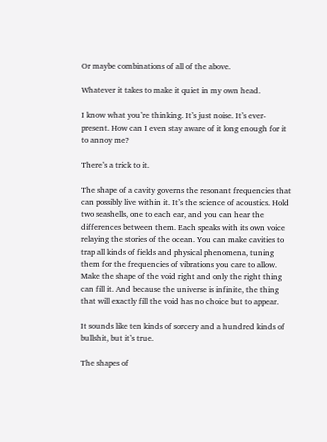Or maybe combinations of all of the above.

Whatever it takes to make it quiet in my own head.

I know what you’re thinking. It’s just noise. It’s ever-present. How can I even stay aware of it long enough for it to annoy me?

There’s a trick to it.

The shape of a cavity governs the resonant frequencies that can possibly live within it. It’s the science of acoustics. Hold two seashells, one to each ear, and you can hear the differences between them. Each speaks with its own voice relaying the stories of the ocean. You can make cavities to trap all kinds of fields and physical phenomena, tuning them for the frequencies of vibrations you care to allow. Make the shape of the void right and only the right thing can fill it. And because the universe is infinite, the thing that will exactly fill the void has no choice but to appear.

It sounds like ten kinds of sorcery and a hundred kinds of bullshit, but it’s true.

The shapes of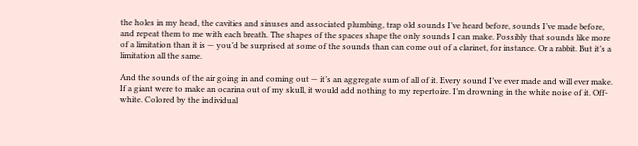the holes in my head, the cavities and sinuses and associated plumbing, trap old sounds I’ve heard before, sounds I’ve made before, and repeat them to me with each breath. The shapes of the spaces shape the only sounds I can make. Possibly that sounds like more of a limitation than it is — you’d be surprised at some of the sounds than can come out of a clarinet, for instance. Or a rabbit. But it’s a limitation all the same.

And the sounds of the air going in and coming out — it’s an aggregate sum of all of it. Every sound I’ve ever made and will ever make. If a giant were to make an ocarina out of my skull, it would add nothing to my repertoire. I’m drowning in the white noise of it. Off-white. Colored by the individual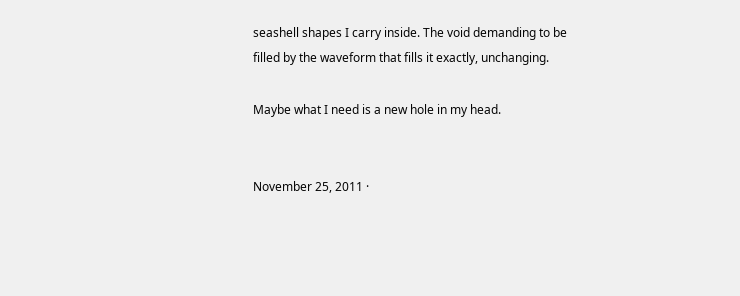seashell shapes I carry inside. The void demanding to be filled by the waveform that fills it exactly, unchanging.

Maybe what I need is a new hole in my head.


November 25, 2011 ·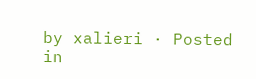by xalieri · Posted in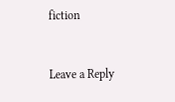fiction


Leave a Reply